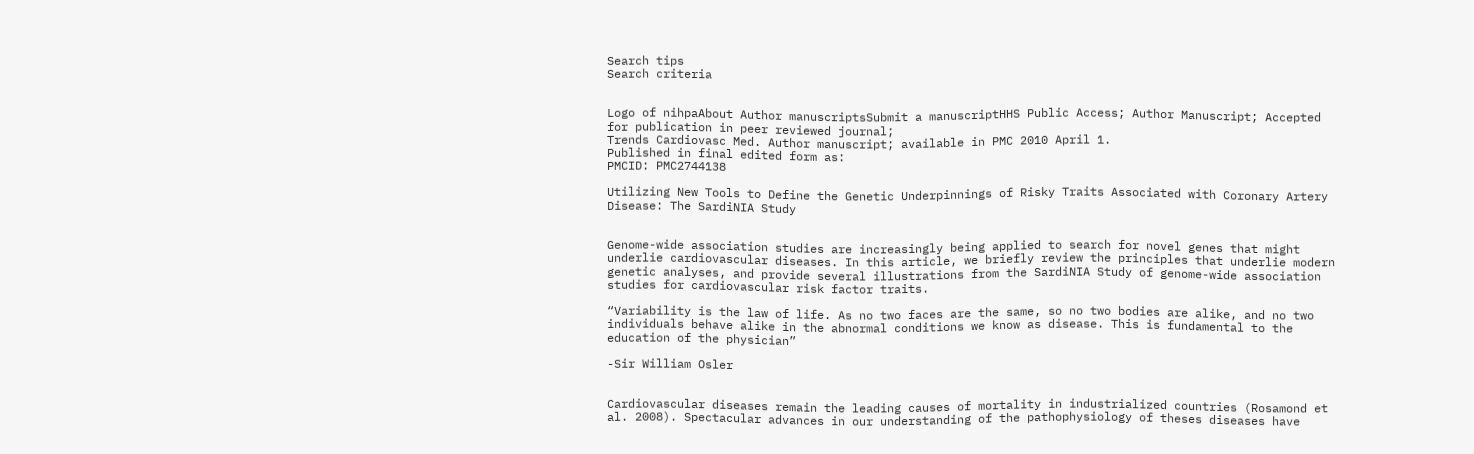Search tips
Search criteria


Logo of nihpaAbout Author manuscriptsSubmit a manuscriptHHS Public Access; Author Manuscript; Accepted for publication in peer reviewed journal;
Trends Cardiovasc Med. Author manuscript; available in PMC 2010 April 1.
Published in final edited form as:
PMCID: PMC2744138

Utilizing New Tools to Define the Genetic Underpinnings of Risky Traits Associated with Coronary Artery Disease: The SardiNIA Study


Genome-wide association studies are increasingly being applied to search for novel genes that might underlie cardiovascular diseases. In this article, we briefly review the principles that underlie modern genetic analyses, and provide several illustrations from the SardiNIA Study of genome-wide association studies for cardiovascular risk factor traits.

“Variability is the law of life. As no two faces are the same, so no two bodies are alike, and no two individuals behave alike in the abnormal conditions we know as disease. This is fundamental to the education of the physician”

-Sir William Osler


Cardiovascular diseases remain the leading causes of mortality in industrialized countries (Rosamond et al. 2008). Spectacular advances in our understanding of the pathophysiology of theses diseases have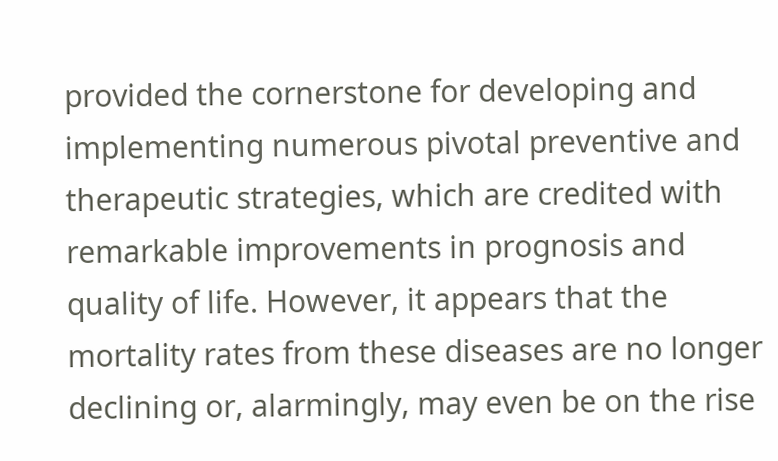provided the cornerstone for developing and implementing numerous pivotal preventive and therapeutic strategies, which are credited with remarkable improvements in prognosis and quality of life. However, it appears that the mortality rates from these diseases are no longer declining or, alarmingly, may even be on the rise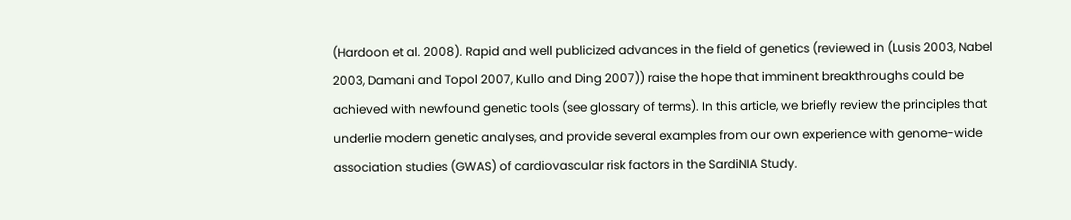(Hardoon et al. 2008). Rapid and well publicized advances in the field of genetics (reviewed in (Lusis 2003, Nabel 2003, Damani and Topol 2007, Kullo and Ding 2007)) raise the hope that imminent breakthroughs could be achieved with newfound genetic tools (see glossary of terms). In this article, we briefly review the principles that underlie modern genetic analyses, and provide several examples from our own experience with genome-wide association studies (GWAS) of cardiovascular risk factors in the SardiNIA Study.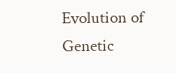Evolution of Genetic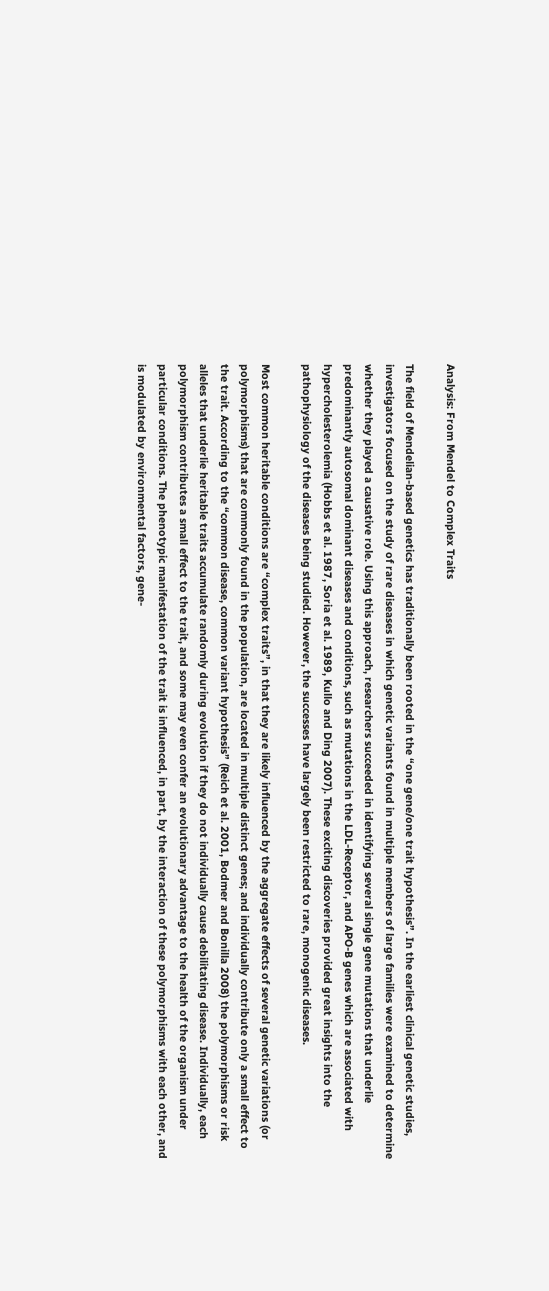Analysis: From Mendel to Complex Traits

The field of Mendelian-based genetics has traditionally been rooted in the “one gene/one trait hypothesis”. In the earliest clinical genetic studies, investigators focused on the study of rare diseases in which genetic variants found in multiple members of large families were examined to determine whether they played a causative role. Using this approach, researchers succeeded in identifying several single gene mutations that underlie predominantly autosomal dominant diseases and conditions, such as mutations in the LDL-Receptor, and APO-B genes which are associated with hypercholesterolemia (Hobbs et al. 1987, Soria et al. 1989, Kullo and Ding 2007). These exciting discoveries provided great insights into the pathophysiology of the diseases being studied. However, the successes have largely been restricted to rare, monogenic diseases.

Most common heritable conditions are “complex traits”, in that they are likely influenced by the aggregate effects of several genetic variations (or polymorphisms) that are commonly found in the population, are located in multiple distinct genes; and individually contribute only a small effect to the trait. According to the “common disease, common variant hypothesis” (Reich et al. 2001, Bodmer and Bonilla 2008) the polymorphisms or risk alleles that underlie heritable traits accumulate randomly during evolution if they do not individually cause debilitating disease. Individually, each polymorphism contributes a small effect to the trait, and some may even confer an evolutionary advantage to the health of the organism under particular conditions. The phenotypic manifestation of the trait is influenced, in part, by the interaction of these polymorphisms with each other, and is modulated by environmental factors, gene-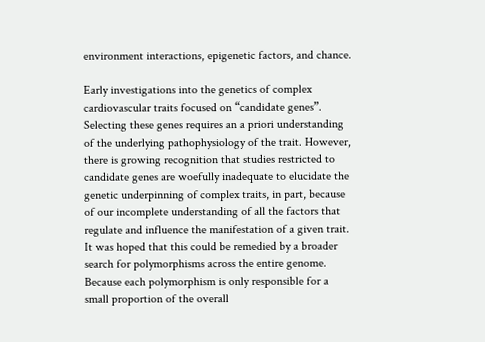environment interactions, epigenetic factors, and chance.

Early investigations into the genetics of complex cardiovascular traits focused on “candidate genes”. Selecting these genes requires an a priori understanding of the underlying pathophysiology of the trait. However, there is growing recognition that studies restricted to candidate genes are woefully inadequate to elucidate the genetic underpinning of complex traits, in part, because of our incomplete understanding of all the factors that regulate and influence the manifestation of a given trait. It was hoped that this could be remedied by a broader search for polymorphisms across the entire genome. Because each polymorphism is only responsible for a small proportion of the overall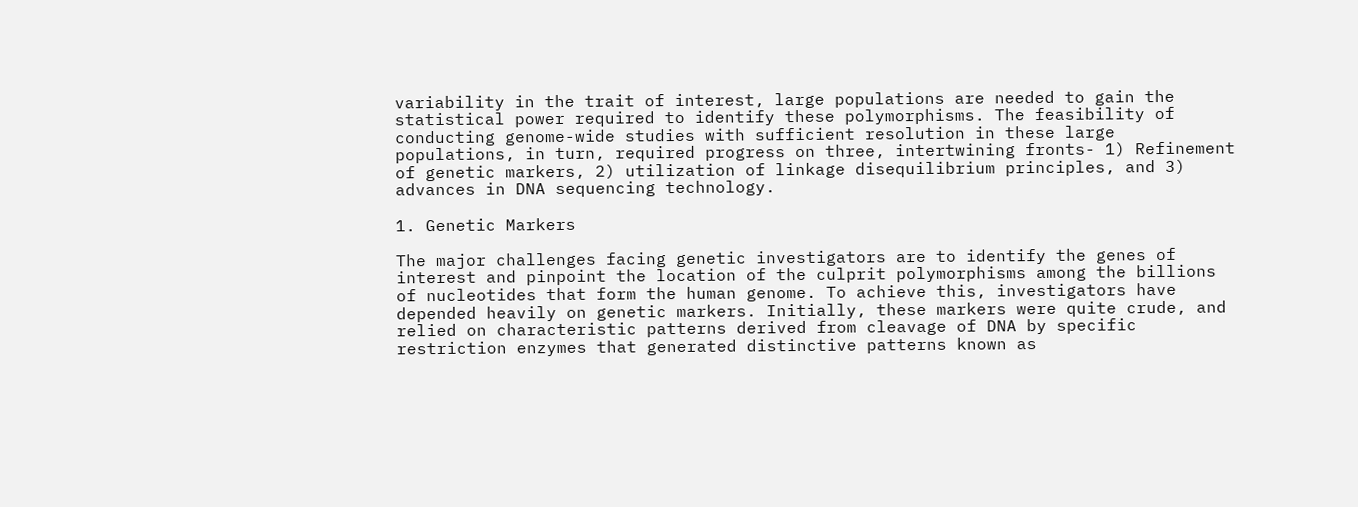variability in the trait of interest, large populations are needed to gain the statistical power required to identify these polymorphisms. The feasibility of conducting genome-wide studies with sufficient resolution in these large populations, in turn, required progress on three, intertwining fronts- 1) Refinement of genetic markers, 2) utilization of linkage disequilibrium principles, and 3) advances in DNA sequencing technology.

1. Genetic Markers

The major challenges facing genetic investigators are to identify the genes of interest and pinpoint the location of the culprit polymorphisms among the billions of nucleotides that form the human genome. To achieve this, investigators have depended heavily on genetic markers. Initially, these markers were quite crude, and relied on characteristic patterns derived from cleavage of DNA by specific restriction enzymes that generated distinctive patterns known as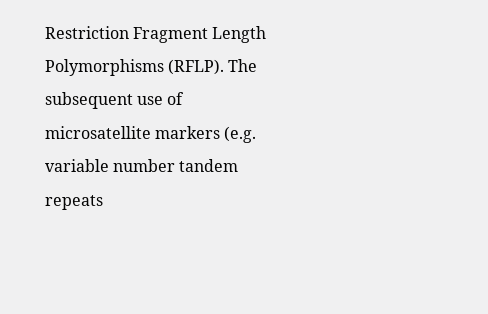Restriction Fragment Length Polymorphisms (RFLP). The subsequent use of microsatellite markers (e.g. variable number tandem repeats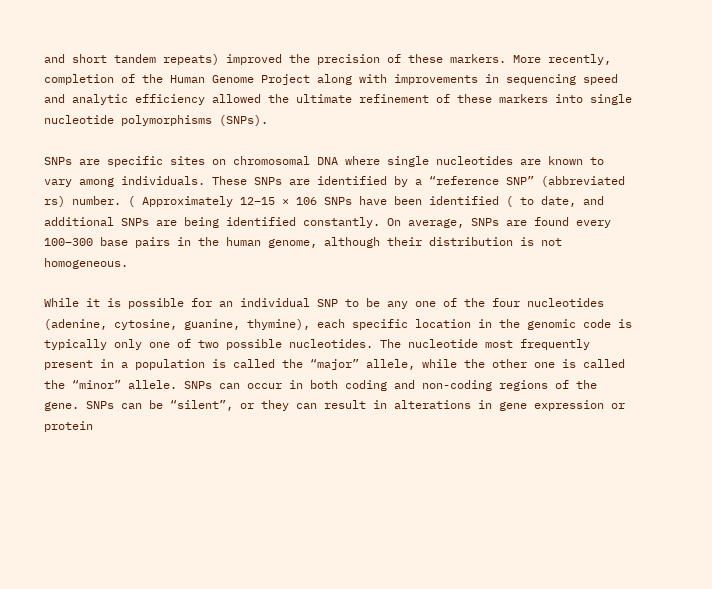and short tandem repeats) improved the precision of these markers. More recently, completion of the Human Genome Project along with improvements in sequencing speed and analytic efficiency allowed the ultimate refinement of these markers into single nucleotide polymorphisms (SNPs).

SNPs are specific sites on chromosomal DNA where single nucleotides are known to vary among individuals. These SNPs are identified by a “reference SNP” (abbreviated rs) number. ( Approximately 12–15 × 106 SNPs have been identified ( to date, and additional SNPs are being identified constantly. On average, SNPs are found every 100–300 base pairs in the human genome, although their distribution is not homogeneous.

While it is possible for an individual SNP to be any one of the four nucleotides (adenine, cytosine, guanine, thymine), each specific location in the genomic code is typically only one of two possible nucleotides. The nucleotide most frequently present in a population is called the “major” allele, while the other one is called the “minor” allele. SNPs can occur in both coding and non-coding regions of the gene. SNPs can be “silent”, or they can result in alterations in gene expression or protein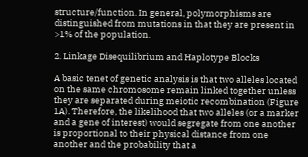structure/function. In general, polymorphisms are distinguished from mutations in that they are present in >1% of the population.

2. Linkage Disequilibrium and Haplotype Blocks

A basic tenet of genetic analysis is that two alleles located on the same chromosome remain linked together unless they are separated during meiotic recombination (Figure 1A). Therefore, the likelihood that two alleles (or a marker and a gene of interest) would segregate from one another is proportional to their physical distance from one another and the probability that a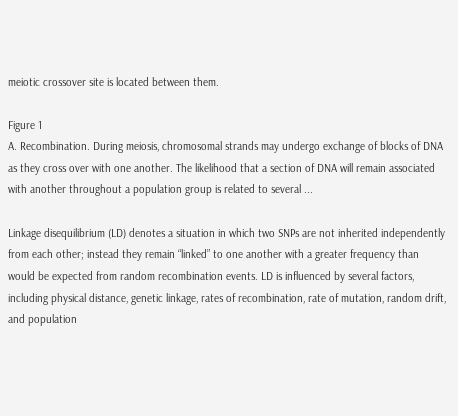meiotic crossover site is located between them.

Figure 1
A. Recombination. During meiosis, chromosomal strands may undergo exchange of blocks of DNA as they cross over with one another. The likelihood that a section of DNA will remain associated with another throughout a population group is related to several ...

Linkage disequilibrium (LD) denotes a situation in which two SNPs are not inherited independently from each other; instead they remain “linked” to one another with a greater frequency than would be expected from random recombination events. LD is influenced by several factors, including physical distance, genetic linkage, rates of recombination, rate of mutation, random drift, and population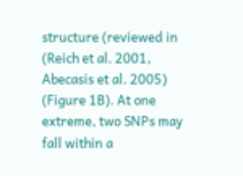structure (reviewed in (Reich et al. 2001, Abecasis et al. 2005) (Figure 1B). At one extreme, two SNPs may fall within a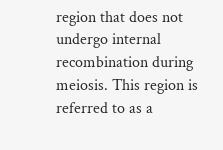region that does not undergo internal recombination during meiosis. This region is referred to as a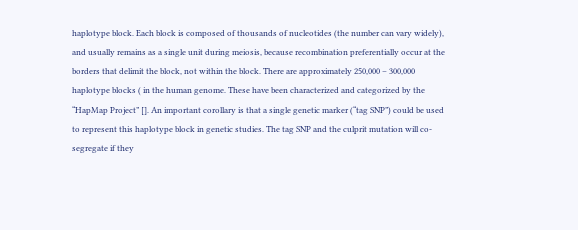haplotype block. Each block is composed of thousands of nucleotides (the number can vary widely), and usually remains as a single unit during meiosis, because recombination preferentially occur at the borders that delimit the block, not within the block. There are approximately 250,000 – 300,000 haplotype blocks ( in the human genome. These have been characterized and categorized by the “HapMap Project” []. An important corollary is that a single genetic marker (“tag SNP”) could be used to represent this haplotype block in genetic studies. The tag SNP and the culprit mutation will co-segregate if they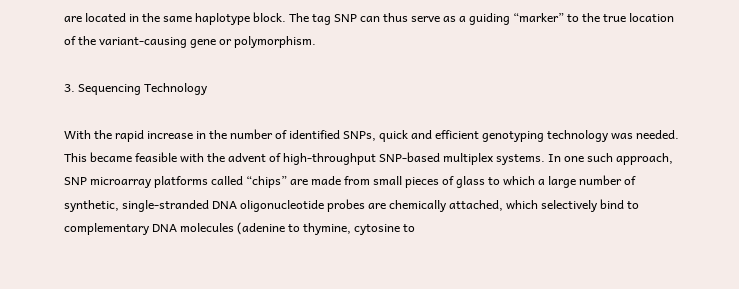are located in the same haplotype block. The tag SNP can thus serve as a guiding “marker” to the true location of the variant-causing gene or polymorphism.

3. Sequencing Technology

With the rapid increase in the number of identified SNPs, quick and efficient genotyping technology was needed. This became feasible with the advent of high-throughput SNP-based multiplex systems. In one such approach, SNP microarray platforms called “chips” are made from small pieces of glass to which a large number of synthetic, single-stranded DNA oligonucleotide probes are chemically attached, which selectively bind to complementary DNA molecules (adenine to thymine, cytosine to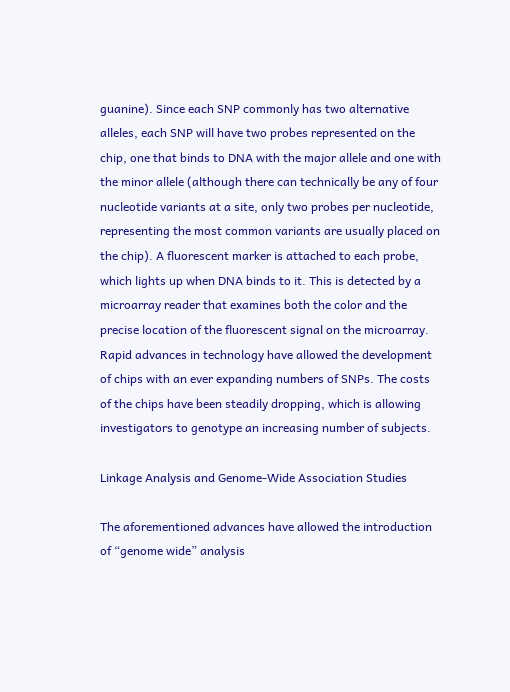guanine). Since each SNP commonly has two alternative alleles, each SNP will have two probes represented on the chip, one that binds to DNA with the major allele and one with the minor allele (although there can technically be any of four nucleotide variants at a site, only two probes per nucleotide, representing the most common variants are usually placed on the chip). A fluorescent marker is attached to each probe, which lights up when DNA binds to it. This is detected by a microarray reader that examines both the color and the precise location of the fluorescent signal on the microarray. Rapid advances in technology have allowed the development of chips with an ever expanding numbers of SNPs. The costs of the chips have been steadily dropping, which is allowing investigators to genotype an increasing number of subjects.

Linkage Analysis and Genome-Wide Association Studies

The aforementioned advances have allowed the introduction of “genome wide” analysis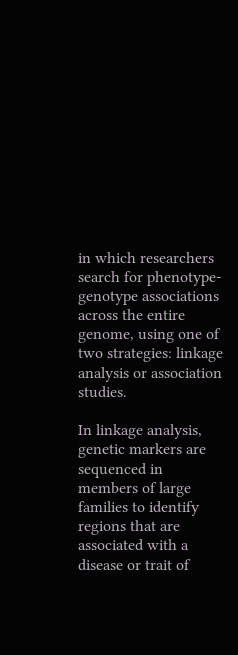in which researchers search for phenotype-genotype associations across the entire genome, using one of two strategies: linkage analysis or association studies.

In linkage analysis, genetic markers are sequenced in members of large families to identify regions that are associated with a disease or trait of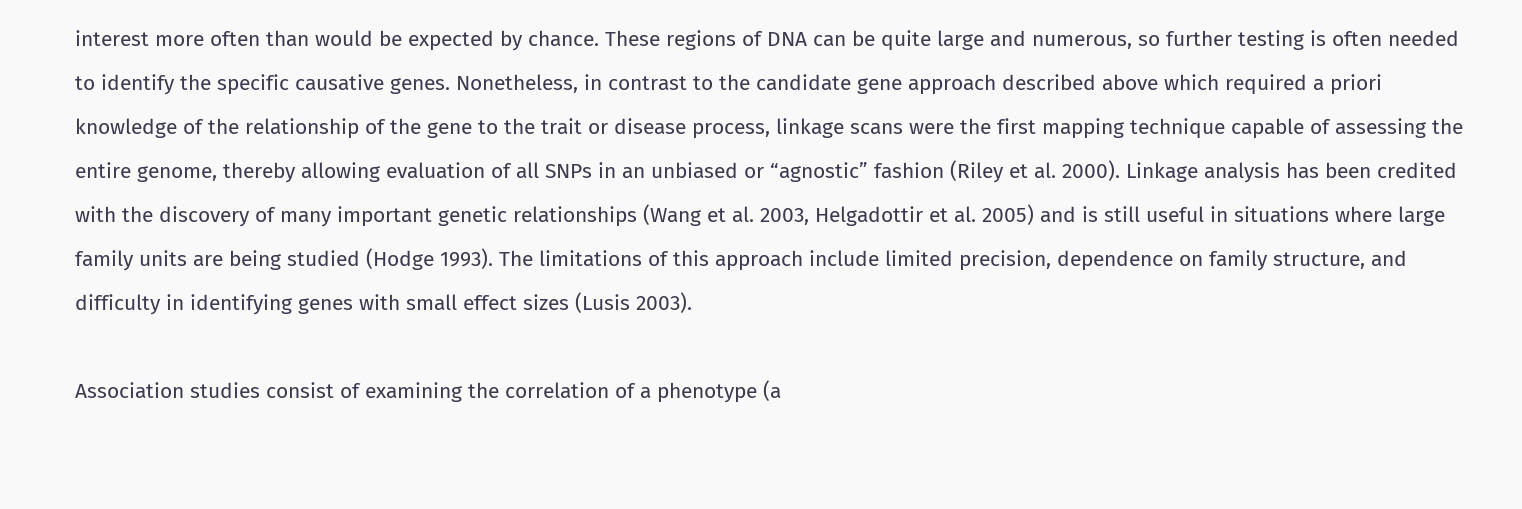interest more often than would be expected by chance. These regions of DNA can be quite large and numerous, so further testing is often needed to identify the specific causative genes. Nonetheless, in contrast to the candidate gene approach described above which required a priori knowledge of the relationship of the gene to the trait or disease process, linkage scans were the first mapping technique capable of assessing the entire genome, thereby allowing evaluation of all SNPs in an unbiased or “agnostic” fashion (Riley et al. 2000). Linkage analysis has been credited with the discovery of many important genetic relationships (Wang et al. 2003, Helgadottir et al. 2005) and is still useful in situations where large family units are being studied (Hodge 1993). The limitations of this approach include limited precision, dependence on family structure, and difficulty in identifying genes with small effect sizes (Lusis 2003).

Association studies consist of examining the correlation of a phenotype (a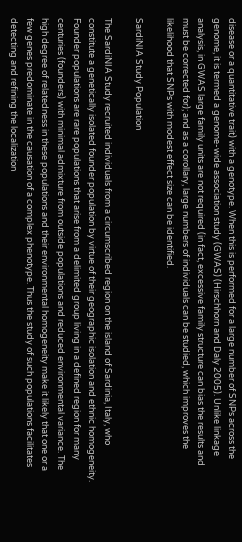disease or a quantitative trait) with a genotype. When this is performed for a large number of SNPs across the genome, it is termed a genome-wide association study (GWAS) (Hirschhorn and Daly 2005). Unlike linkage analysis, in GWAS large family units are not required (in fact, excessive family structure can bias the results and must be corrected for); and as a corollary, large numbers of individuals can be studied, which improves the likelihood that SNPs with modest effect size can be identified.

SardiNIA Study Population

The SardiNIA Study recruited individuals from a circumscribed region on the island of Sardinia, Italy, who constitute a genetically isolated founder population by virtue of their geographic isolation and ethnic homogeneity. Founder populations are rare populations that arise from a delimited group living in a defined region for many centuries (founders) with minimal admixture from outside populations and reduced environmental variance. The high degree of relatedness in these populations and their environmental homogeneity make it likely that one or a few genes predominate in the causation of a complex phenotype. Thus the study of such populations facilitates detecting and refining the localization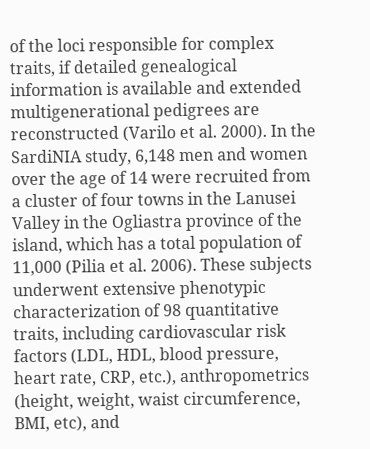of the loci responsible for complex traits, if detailed genealogical information is available and extended multigenerational pedigrees are reconstructed (Varilo et al. 2000). In the SardiNIA study, 6,148 men and women over the age of 14 were recruited from a cluster of four towns in the Lanusei Valley in the Ogliastra province of the island, which has a total population of 11,000 (Pilia et al. 2006). These subjects underwent extensive phenotypic characterization of 98 quantitative traits, including cardiovascular risk factors (LDL, HDL, blood pressure, heart rate, CRP, etc.), anthropometrics (height, weight, waist circumference, BMI, etc), and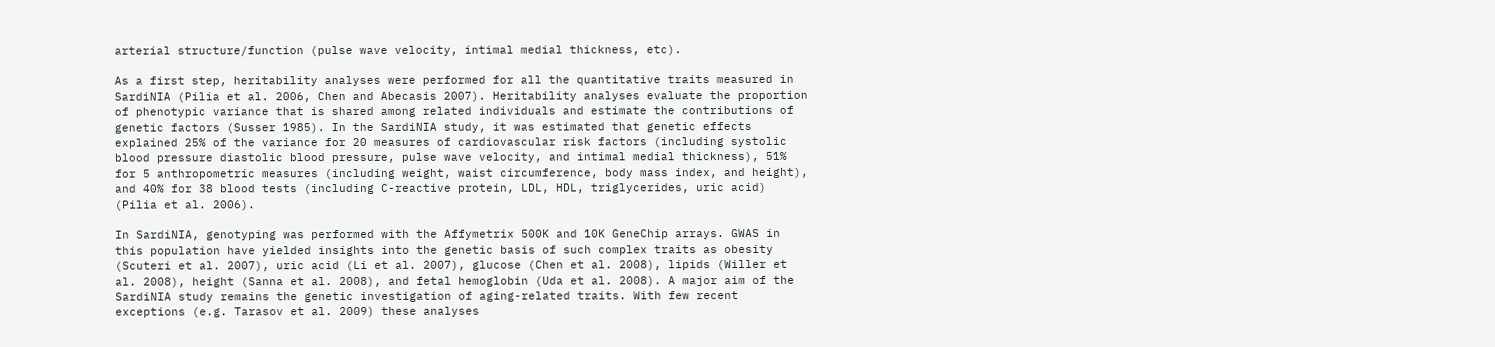arterial structure/function (pulse wave velocity, intimal medial thickness, etc).

As a first step, heritability analyses were performed for all the quantitative traits measured in SardiNIA (Pilia et al. 2006, Chen and Abecasis 2007). Heritability analyses evaluate the proportion of phenotypic variance that is shared among related individuals and estimate the contributions of genetic factors (Susser 1985). In the SardiNIA study, it was estimated that genetic effects explained 25% of the variance for 20 measures of cardiovascular risk factors (including systolic blood pressure diastolic blood pressure, pulse wave velocity, and intimal medial thickness), 51% for 5 anthropometric measures (including weight, waist circumference, body mass index, and height), and 40% for 38 blood tests (including C-reactive protein, LDL, HDL, triglycerides, uric acid) (Pilia et al. 2006).

In SardiNIA, genotyping was performed with the Affymetrix 500K and 10K GeneChip arrays. GWAS in this population have yielded insights into the genetic basis of such complex traits as obesity (Scuteri et al. 2007), uric acid (Li et al. 2007), glucose (Chen et al. 2008), lipids (Willer et al. 2008), height (Sanna et al. 2008), and fetal hemoglobin (Uda et al. 2008). A major aim of the SardiNIA study remains the genetic investigation of aging-related traits. With few recent exceptions (e.g. Tarasov et al. 2009) these analyses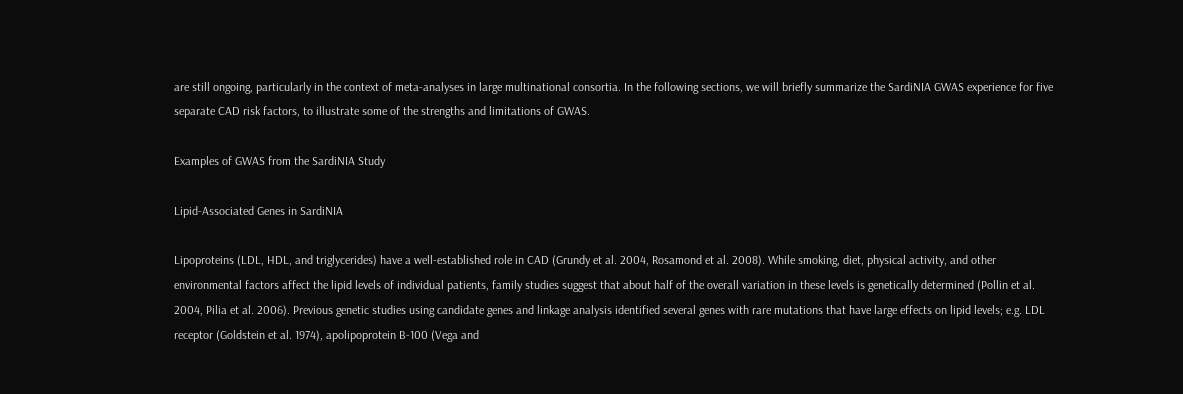are still ongoing, particularly in the context of meta-analyses in large multinational consortia. In the following sections, we will briefly summarize the SardiNIA GWAS experience for five separate CAD risk factors, to illustrate some of the strengths and limitations of GWAS.

Examples of GWAS from the SardiNIA Study

Lipid-Associated Genes in SardiNIA

Lipoproteins (LDL, HDL, and triglycerides) have a well-established role in CAD (Grundy et al. 2004, Rosamond et al. 2008). While smoking, diet, physical activity, and other environmental factors affect the lipid levels of individual patients, family studies suggest that about half of the overall variation in these levels is genetically determined (Pollin et al. 2004, Pilia et al. 2006). Previous genetic studies using candidate genes and linkage analysis identified several genes with rare mutations that have large effects on lipid levels; e.g. LDL receptor (Goldstein et al. 1974), apolipoprotein B-100 (Vega and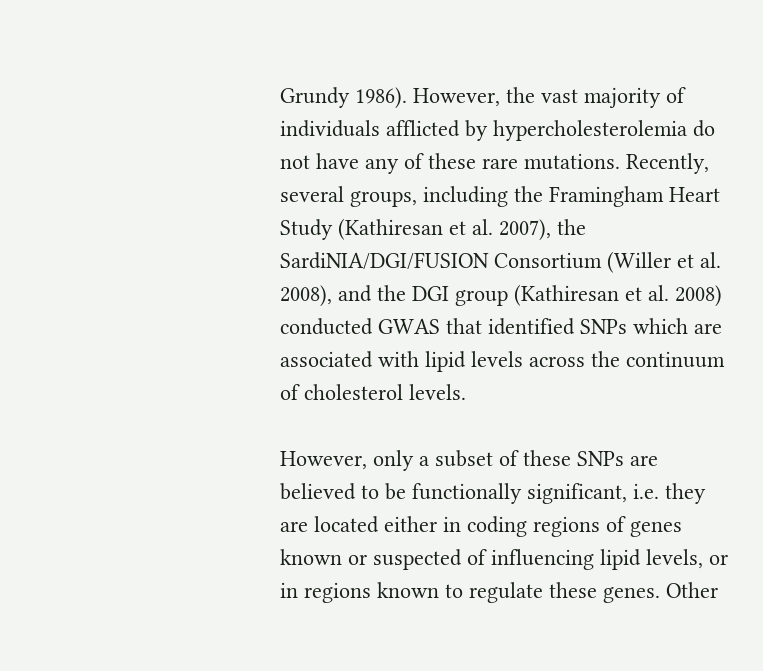Grundy 1986). However, the vast majority of individuals afflicted by hypercholesterolemia do not have any of these rare mutations. Recently, several groups, including the Framingham Heart Study (Kathiresan et al. 2007), the SardiNIA/DGI/FUSION Consortium (Willer et al. 2008), and the DGI group (Kathiresan et al. 2008) conducted GWAS that identified SNPs which are associated with lipid levels across the continuum of cholesterol levels.

However, only a subset of these SNPs are believed to be functionally significant, i.e. they are located either in coding regions of genes known or suspected of influencing lipid levels, or in regions known to regulate these genes. Other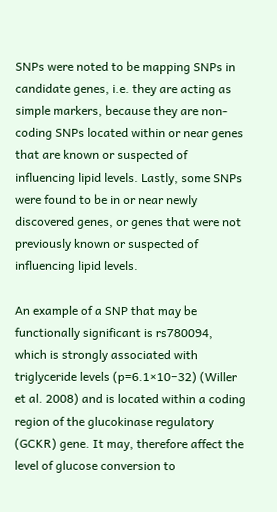SNPs were noted to be mapping SNPs in candidate genes, i.e. they are acting as simple markers, because they are non-coding SNPs located within or near genes that are known or suspected of influencing lipid levels. Lastly, some SNPs were found to be in or near newly discovered genes, or genes that were not previously known or suspected of influencing lipid levels.

An example of a SNP that may be functionally significant is rs780094, which is strongly associated with triglyceride levels (p=6.1×10−32) (Willer et al. 2008) and is located within a coding region of the glucokinase regulatory (GCKR) gene. It may, therefore affect the level of glucose conversion to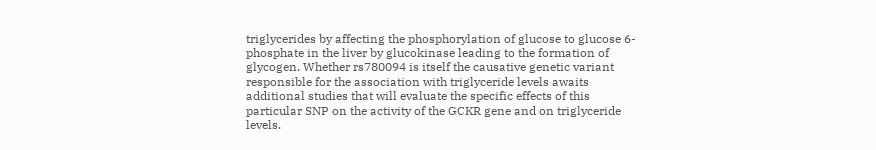triglycerides by affecting the phosphorylation of glucose to glucose 6-phosphate in the liver by glucokinase leading to the formation of glycogen. Whether rs780094 is itself the causative genetic variant responsible for the association with triglyceride levels awaits additional studies that will evaluate the specific effects of this particular SNP on the activity of the GCKR gene and on triglyceride levels.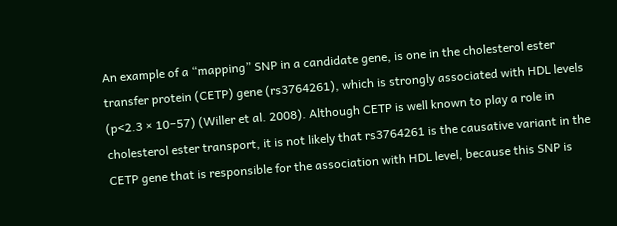An example of a “mapping” SNP in a candidate gene, is one in the cholesterol ester transfer protein (CETP) gene (rs3764261), which is strongly associated with HDL levels (p<2.3 × 10−57) (Willer et al. 2008). Although CETP is well known to play a role in cholesterol ester transport, it is not likely that rs3764261 is the causative variant in the CETP gene that is responsible for the association with HDL level, because this SNP is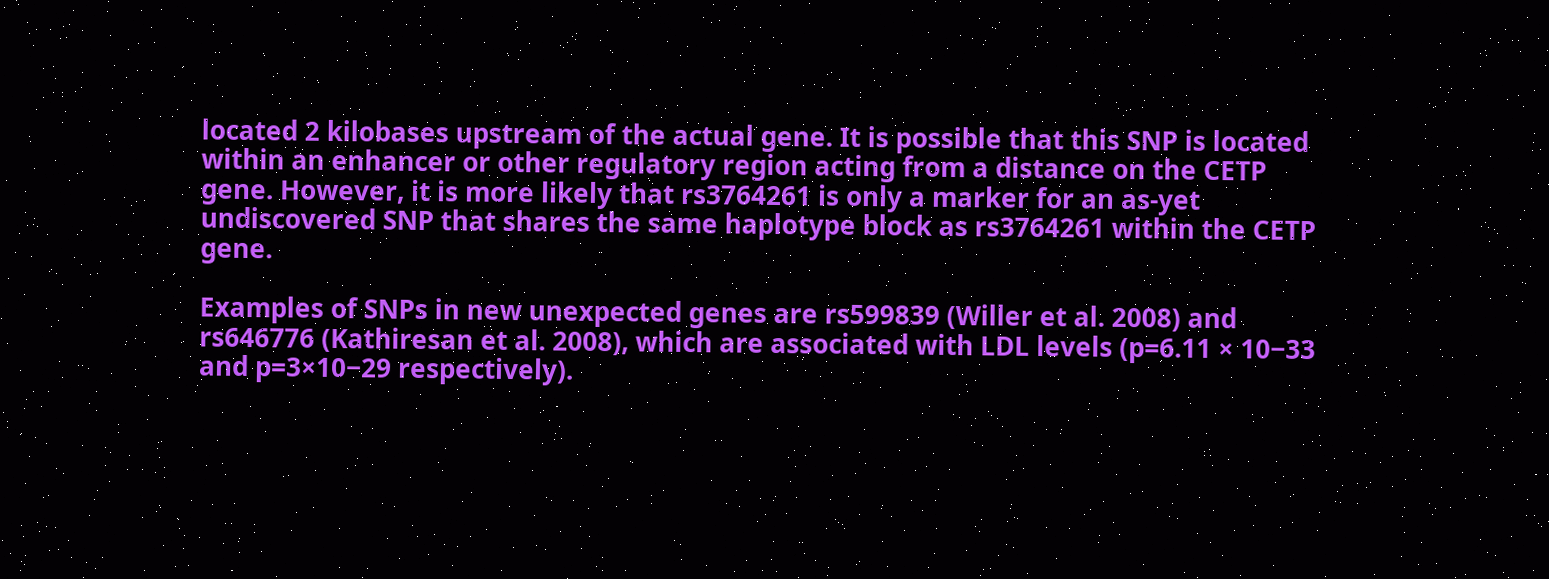located 2 kilobases upstream of the actual gene. It is possible that this SNP is located within an enhancer or other regulatory region acting from a distance on the CETP gene. However, it is more likely that rs3764261 is only a marker for an as-yet undiscovered SNP that shares the same haplotype block as rs3764261 within the CETP gene.

Examples of SNPs in new unexpected genes are rs599839 (Willer et al. 2008) and rs646776 (Kathiresan et al. 2008), which are associated with LDL levels (p=6.11 × 10−33 and p=3×10−29 respectively).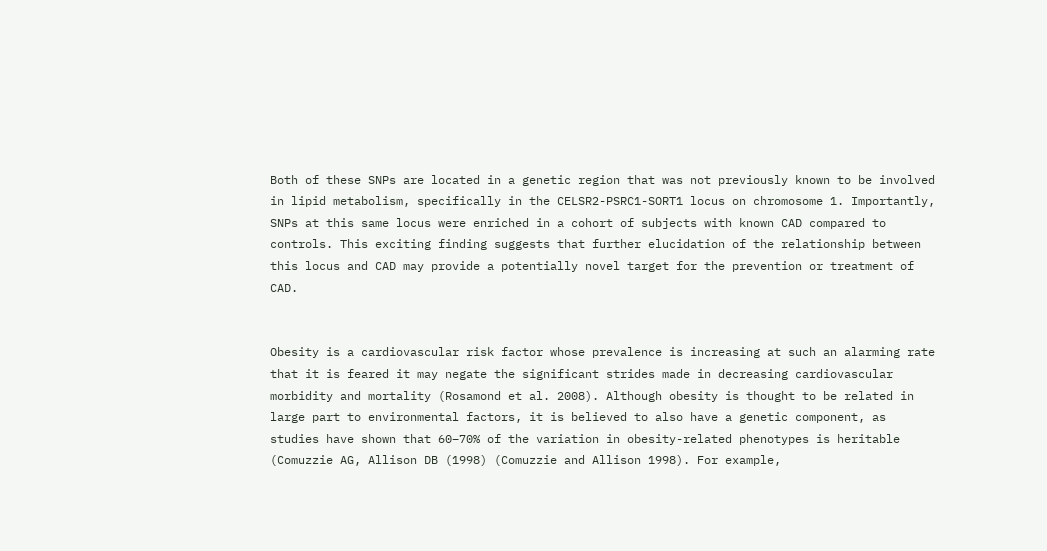Both of these SNPs are located in a genetic region that was not previously known to be involved in lipid metabolism, specifically in the CELSR2-PSRC1-SORT1 locus on chromosome 1. Importantly, SNPs at this same locus were enriched in a cohort of subjects with known CAD compared to controls. This exciting finding suggests that further elucidation of the relationship between this locus and CAD may provide a potentially novel target for the prevention or treatment of CAD.


Obesity is a cardiovascular risk factor whose prevalence is increasing at such an alarming rate that it is feared it may negate the significant strides made in decreasing cardiovascular morbidity and mortality (Rosamond et al. 2008). Although obesity is thought to be related in large part to environmental factors, it is believed to also have a genetic component, as studies have shown that 60–70% of the variation in obesity-related phenotypes is heritable (Comuzzie AG, Allison DB (1998) (Comuzzie and Allison 1998). For example,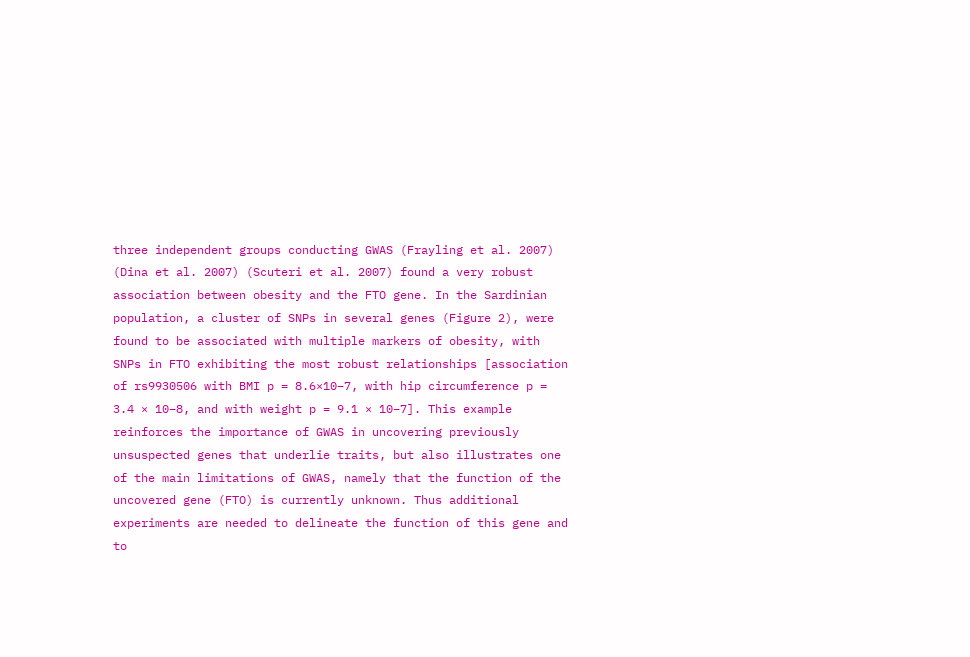three independent groups conducting GWAS (Frayling et al. 2007) (Dina et al. 2007) (Scuteri et al. 2007) found a very robust association between obesity and the FTO gene. In the Sardinian population, a cluster of SNPs in several genes (Figure 2), were found to be associated with multiple markers of obesity, with SNPs in FTO exhibiting the most robust relationships [association of rs9930506 with BMI p = 8.6×10−7, with hip circumference p = 3.4 × 10−8, and with weight p = 9.1 × 10−7]. This example reinforces the importance of GWAS in uncovering previously unsuspected genes that underlie traits, but also illustrates one of the main limitations of GWAS, namely that the function of the uncovered gene (FTO) is currently unknown. Thus additional experiments are needed to delineate the function of this gene and to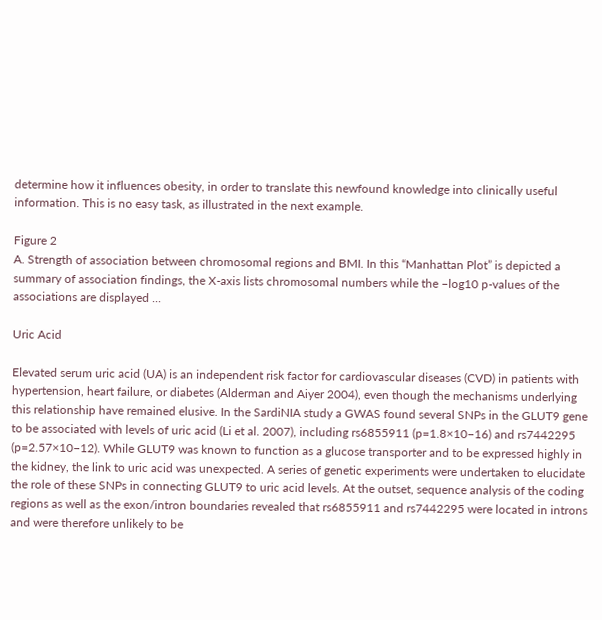determine how it influences obesity, in order to translate this newfound knowledge into clinically useful information. This is no easy task, as illustrated in the next example.

Figure 2
A. Strength of association between chromosomal regions and BMI. In this “Manhattan Plot” is depicted a summary of association findings, the X-axis lists chromosomal numbers while the –log10 p-values of the associations are displayed ...

Uric Acid

Elevated serum uric acid (UA) is an independent risk factor for cardiovascular diseases (CVD) in patients with hypertension, heart failure, or diabetes (Alderman and Aiyer 2004), even though the mechanisms underlying this relationship have remained elusive. In the SardiNIA study a GWAS found several SNPs in the GLUT9 gene to be associated with levels of uric acid (Li et al. 2007), including rs6855911 (p=1.8×10−16) and rs7442295 (p=2.57×10−12). While GLUT9 was known to function as a glucose transporter and to be expressed highly in the kidney, the link to uric acid was unexpected. A series of genetic experiments were undertaken to elucidate the role of these SNPs in connecting GLUT9 to uric acid levels. At the outset, sequence analysis of the coding regions as well as the exon/intron boundaries revealed that rs6855911 and rs7442295 were located in introns and were therefore unlikely to be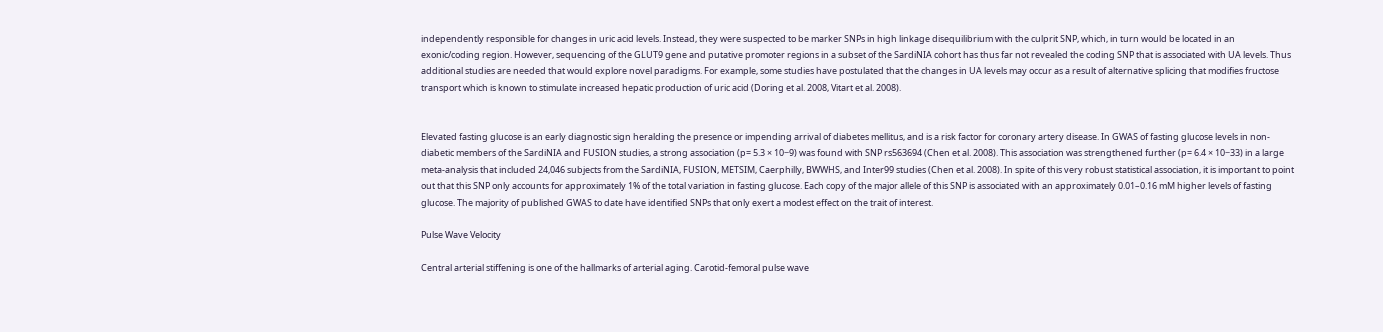independently responsible for changes in uric acid levels. Instead, they were suspected to be marker SNPs in high linkage disequilibrium with the culprit SNP, which, in turn would be located in an exonic/coding region. However, sequencing of the GLUT9 gene and putative promoter regions in a subset of the SardiNIA cohort has thus far not revealed the coding SNP that is associated with UA levels. Thus additional studies are needed that would explore novel paradigms. For example, some studies have postulated that the changes in UA levels may occur as a result of alternative splicing that modifies fructose transport which is known to stimulate increased hepatic production of uric acid (Doring et al. 2008, Vitart et al. 2008).


Elevated fasting glucose is an early diagnostic sign heralding the presence or impending arrival of diabetes mellitus, and is a risk factor for coronary artery disease. In GWAS of fasting glucose levels in non-diabetic members of the SardiNIA and FUSION studies, a strong association (p= 5.3 × 10−9) was found with SNP rs563694 (Chen et al. 2008). This association was strengthened further (p= 6.4 × 10−33) in a large meta-analysis that included 24,046 subjects from the SardiNIA, FUSION, METSIM, Caerphilly, BWWHS, and Inter99 studies (Chen et al. 2008). In spite of this very robust statistical association, it is important to point out that this SNP only accounts for approximately 1% of the total variation in fasting glucose. Each copy of the major allele of this SNP is associated with an approximately 0.01–0.16 mM higher levels of fasting glucose. The majority of published GWAS to date have identified SNPs that only exert a modest effect on the trait of interest.

Pulse Wave Velocity

Central arterial stiffening is one of the hallmarks of arterial aging. Carotid-femoral pulse wave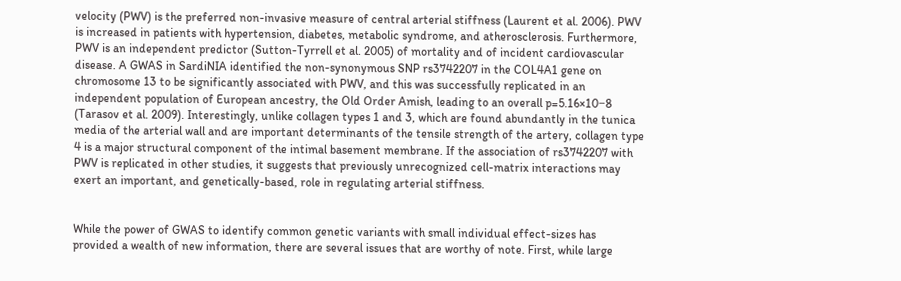velocity (PWV) is the preferred non-invasive measure of central arterial stiffness (Laurent et al. 2006). PWV is increased in patients with hypertension, diabetes, metabolic syndrome, and atherosclerosis. Furthermore, PWV is an independent predictor (Sutton-Tyrrell et al. 2005) of mortality and of incident cardiovascular disease. A GWAS in SardiNIA identified the non-synonymous SNP rs3742207 in the COL4A1 gene on chromosome 13 to be significantly associated with PWV, and this was successfully replicated in an independent population of European ancestry, the Old Order Amish, leading to an overall p=5.16×10−8 (Tarasov et al. 2009). Interestingly, unlike collagen types 1 and 3, which are found abundantly in the tunica media of the arterial wall and are important determinants of the tensile strength of the artery, collagen type 4 is a major structural component of the intimal basement membrane. If the association of rs3742207 with PWV is replicated in other studies, it suggests that previously unrecognized cell-matrix interactions may exert an important, and genetically-based, role in regulating arterial stiffness.


While the power of GWAS to identify common genetic variants with small individual effect-sizes has provided a wealth of new information, there are several issues that are worthy of note. First, while large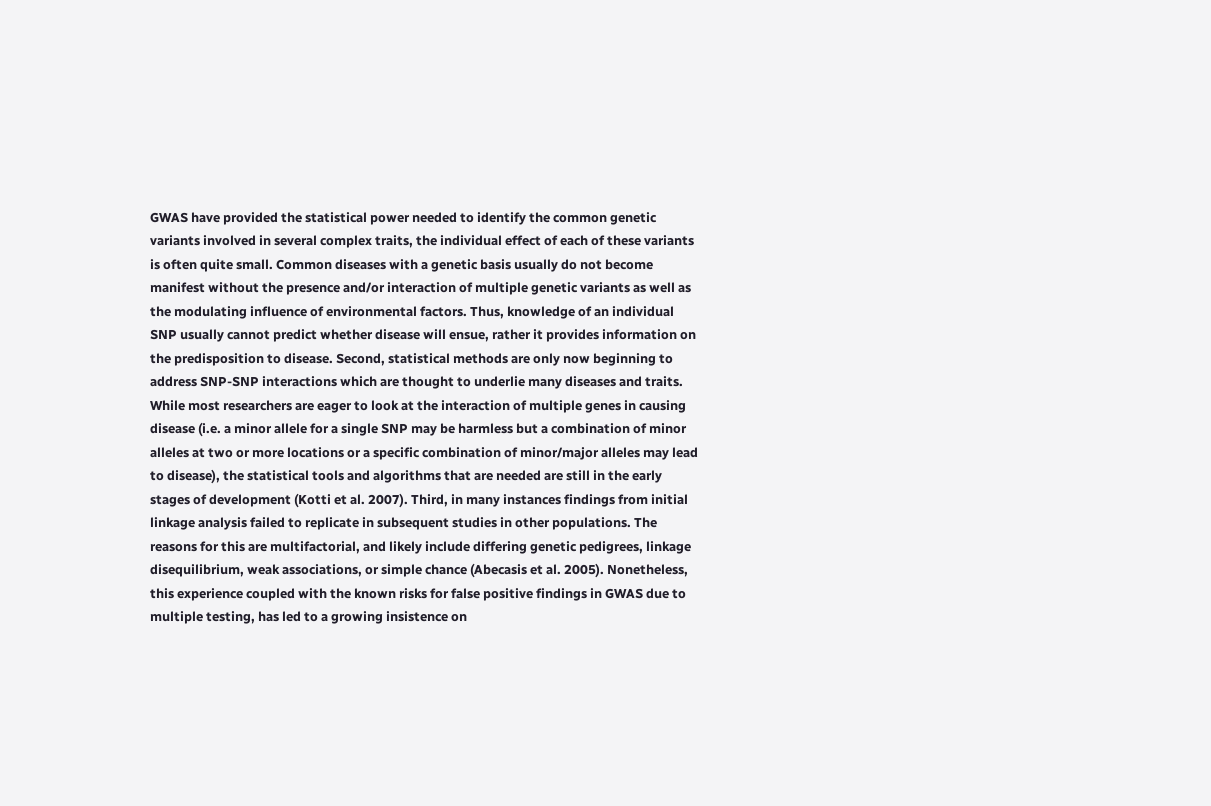GWAS have provided the statistical power needed to identify the common genetic variants involved in several complex traits, the individual effect of each of these variants is often quite small. Common diseases with a genetic basis usually do not become manifest without the presence and/or interaction of multiple genetic variants as well as the modulating influence of environmental factors. Thus, knowledge of an individual SNP usually cannot predict whether disease will ensue, rather it provides information on the predisposition to disease. Second, statistical methods are only now beginning to address SNP-SNP interactions which are thought to underlie many diseases and traits. While most researchers are eager to look at the interaction of multiple genes in causing disease (i.e. a minor allele for a single SNP may be harmless but a combination of minor alleles at two or more locations or a specific combination of minor/major alleles may lead to disease), the statistical tools and algorithms that are needed are still in the early stages of development (Kotti et al. 2007). Third, in many instances findings from initial linkage analysis failed to replicate in subsequent studies in other populations. The reasons for this are multifactorial, and likely include differing genetic pedigrees, linkage disequilibrium, weak associations, or simple chance (Abecasis et al. 2005). Nonetheless, this experience coupled with the known risks for false positive findings in GWAS due to multiple testing, has led to a growing insistence on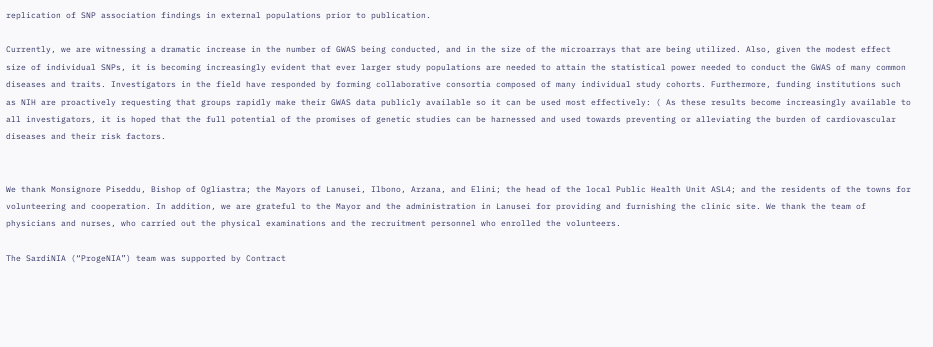replication of SNP association findings in external populations prior to publication.

Currently, we are witnessing a dramatic increase in the number of GWAS being conducted, and in the size of the microarrays that are being utilized. Also, given the modest effect size of individual SNPs, it is becoming increasingly evident that ever larger study populations are needed to attain the statistical power needed to conduct the GWAS of many common diseases and traits. Investigators in the field have responded by forming collaborative consortia composed of many individual study cohorts. Furthermore, funding institutions such as NIH are proactively requesting that groups rapidly make their GWAS data publicly available so it can be used most effectively: ( As these results become increasingly available to all investigators, it is hoped that the full potential of the promises of genetic studies can be harnessed and used towards preventing or alleviating the burden of cardiovascular diseases and their risk factors.


We thank Monsignore Piseddu, Bishop of Ogliastra; the Mayors of Lanusei, Ilbono, Arzana, and Elini; the head of the local Public Health Unit ASL4; and the residents of the towns for volunteering and cooperation. In addition, we are grateful to the Mayor and the administration in Lanusei for providing and furnishing the clinic site. We thank the team of physicians and nurses, who carried out the physical examinations and the recruitment personnel who enrolled the volunteers.

The SardiNIA (“ProgeNIA”) team was supported by Contract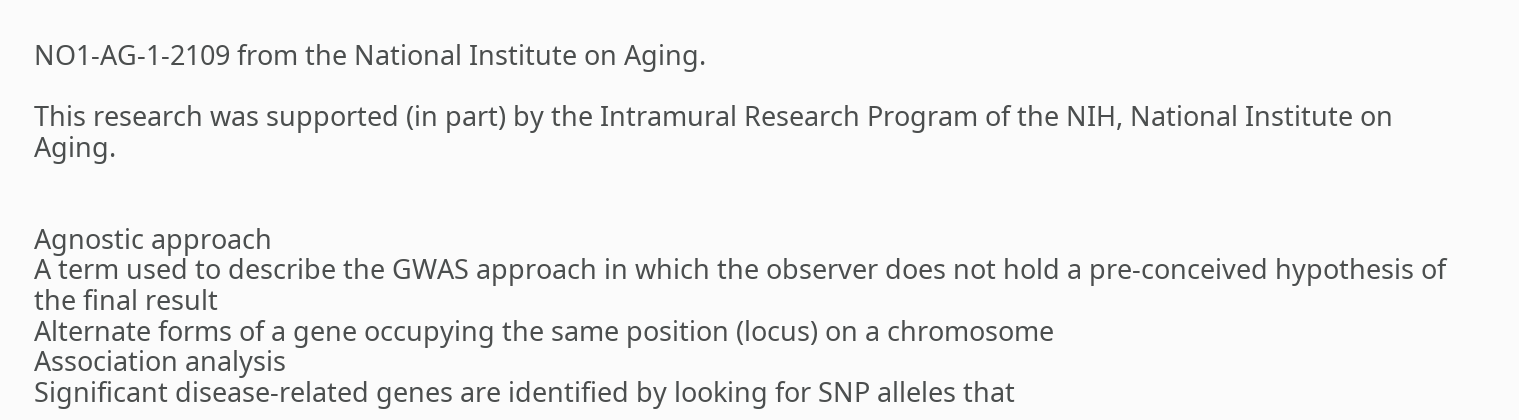NO1-AG-1-2109 from the National Institute on Aging.

This research was supported (in part) by the Intramural Research Program of the NIH, National Institute on Aging.


Agnostic approach
A term used to describe the GWAS approach in which the observer does not hold a pre-conceived hypothesis of the final result
Alternate forms of a gene occupying the same position (locus) on a chromosome
Association analysis
Significant disease-related genes are identified by looking for SNP alleles that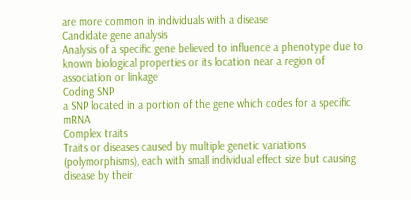are more common in individuals with a disease
Candidate gene analysis
Analysis of a specific gene believed to influence a phenotype due to known biological properties or its location near a region of association or linkage
Coding SNP
a SNP located in a portion of the gene which codes for a specific mRNA
Complex traits
Traits or diseases caused by multiple genetic variations (polymorphisms), each with small individual effect size but causing disease by their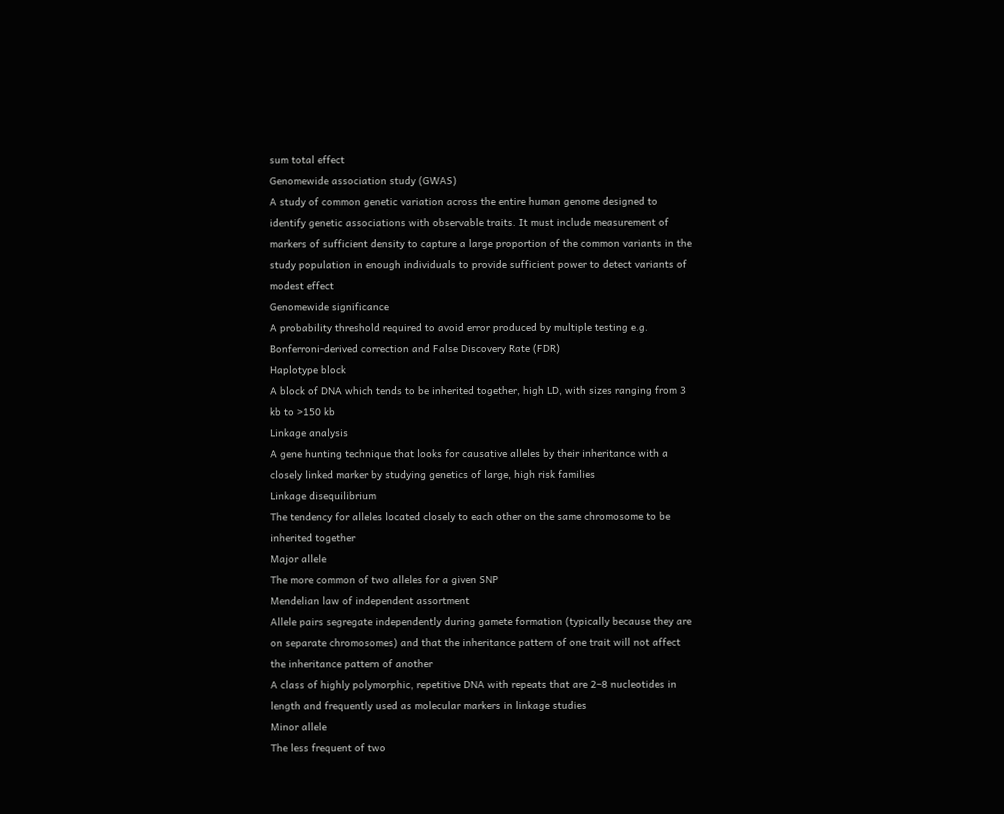sum total effect
Genomewide association study (GWAS)
A study of common genetic variation across the entire human genome designed to identify genetic associations with observable traits. It must include measurement of markers of sufficient density to capture a large proportion of the common variants in the study population in enough individuals to provide sufficient power to detect variants of modest effect
Genomewide significance
A probability threshold required to avoid error produced by multiple testing e.g. Bonferroni-derived correction and False Discovery Rate (FDR)
Haplotype block
A block of DNA which tends to be inherited together, high LD, with sizes ranging from 3 kb to >150 kb
Linkage analysis
A gene hunting technique that looks for causative alleles by their inheritance with a closely linked marker by studying genetics of large, high risk families
Linkage disequilibrium
The tendency for alleles located closely to each other on the same chromosome to be inherited together
Major allele
The more common of two alleles for a given SNP
Mendelian law of independent assortment
Allele pairs segregate independently during gamete formation (typically because they are on separate chromosomes) and that the inheritance pattern of one trait will not affect the inheritance pattern of another
A class of highly polymorphic, repetitive DNA with repeats that are 2–8 nucleotides in length and frequently used as molecular markers in linkage studies
Minor allele
The less frequent of two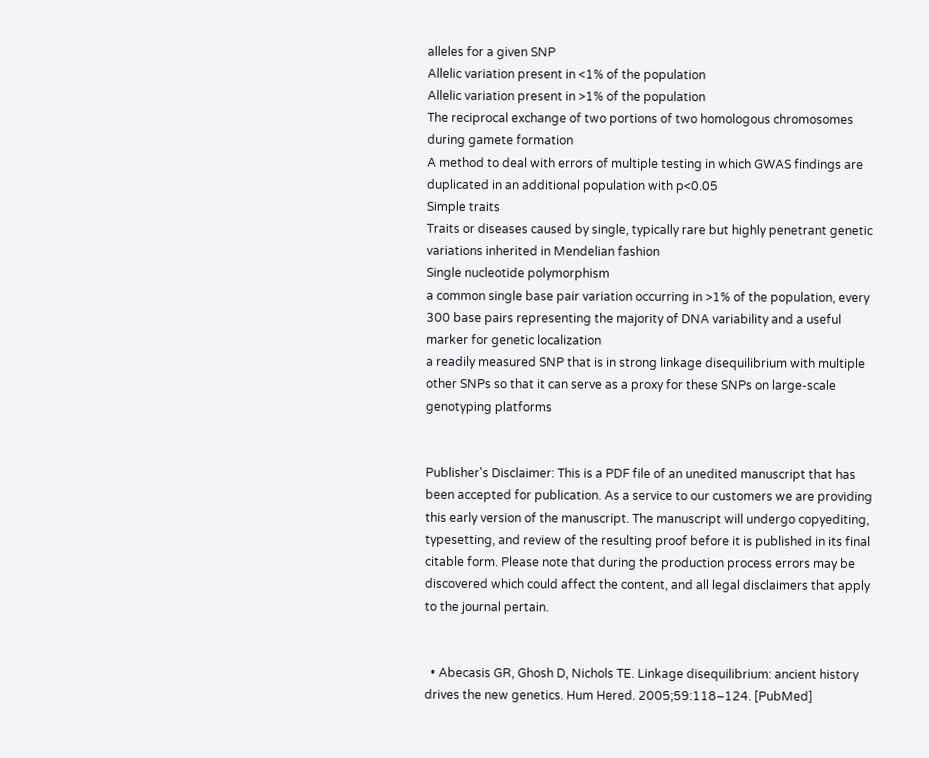alleles for a given SNP
Allelic variation present in <1% of the population
Allelic variation present in >1% of the population
The reciprocal exchange of two portions of two homologous chromosomes during gamete formation
A method to deal with errors of multiple testing in which GWAS findings are duplicated in an additional population with p<0.05
Simple traits
Traits or diseases caused by single, typically rare but highly penetrant genetic variations inherited in Mendelian fashion
Single nucleotide polymorphism
a common single base pair variation occurring in >1% of the population, every 300 base pairs representing the majority of DNA variability and a useful marker for genetic localization
a readily measured SNP that is in strong linkage disequilibrium with multiple other SNPs so that it can serve as a proxy for these SNPs on large-scale genotyping platforms


Publisher's Disclaimer: This is a PDF file of an unedited manuscript that has been accepted for publication. As a service to our customers we are providing this early version of the manuscript. The manuscript will undergo copyediting, typesetting, and review of the resulting proof before it is published in its final citable form. Please note that during the production process errors may be discovered which could affect the content, and all legal disclaimers that apply to the journal pertain.


  • Abecasis GR, Ghosh D, Nichols TE. Linkage disequilibrium: ancient history drives the new genetics. Hum Hered. 2005;59:118–124. [PubMed]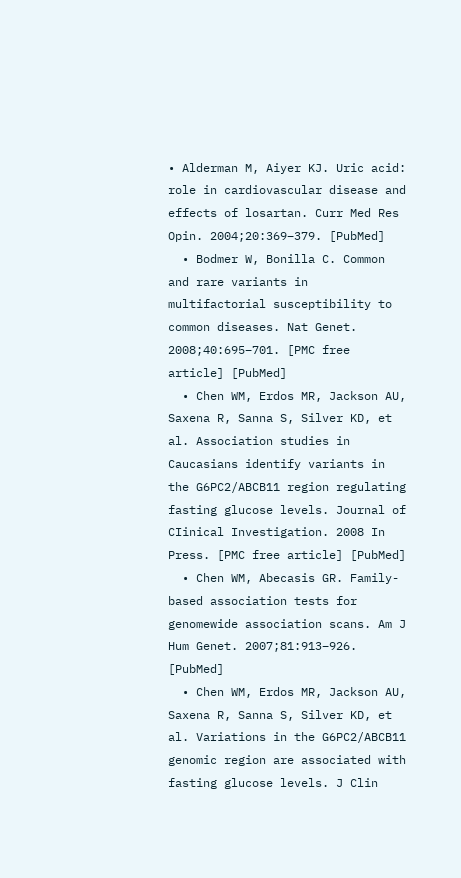• Alderman M, Aiyer KJ. Uric acid: role in cardiovascular disease and effects of losartan. Curr Med Res Opin. 2004;20:369–379. [PubMed]
  • Bodmer W, Bonilla C. Common and rare variants in multifactorial susceptibility to common diseases. Nat Genet. 2008;40:695–701. [PMC free article] [PubMed]
  • Chen WM, Erdos MR, Jackson AU, Saxena R, Sanna S, Silver KD, et al. Association studies in Caucasians identify variants in the G6PC2/ABCB11 region regulating fasting glucose levels. Journal of CIinical Investigation. 2008 In Press. [PMC free article] [PubMed]
  • Chen WM, Abecasis GR. Family-based association tests for genomewide association scans. Am J Hum Genet. 2007;81:913–926. [PubMed]
  • Chen WM, Erdos MR, Jackson AU, Saxena R, Sanna S, Silver KD, et al. Variations in the G6PC2/ABCB11 genomic region are associated with fasting glucose levels. J Clin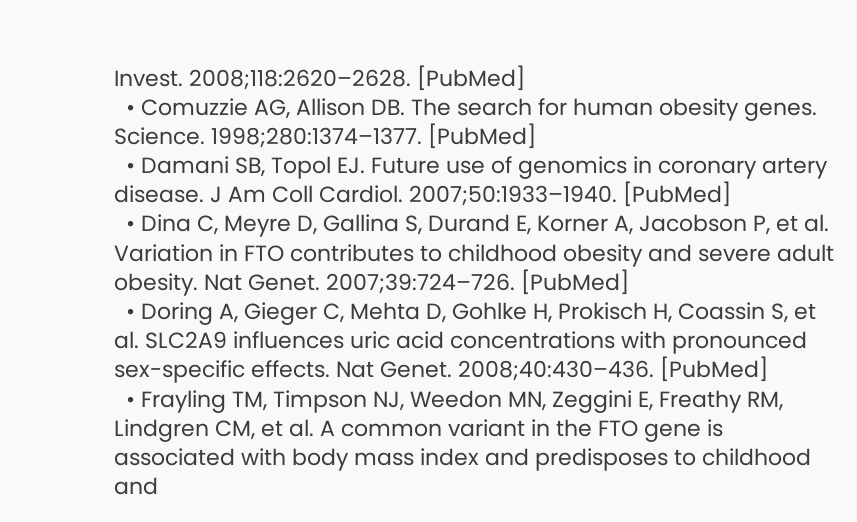Invest. 2008;118:2620–2628. [PubMed]
  • Comuzzie AG, Allison DB. The search for human obesity genes. Science. 1998;280:1374–1377. [PubMed]
  • Damani SB, Topol EJ. Future use of genomics in coronary artery disease. J Am Coll Cardiol. 2007;50:1933–1940. [PubMed]
  • Dina C, Meyre D, Gallina S, Durand E, Korner A, Jacobson P, et al. Variation in FTO contributes to childhood obesity and severe adult obesity. Nat Genet. 2007;39:724–726. [PubMed]
  • Doring A, Gieger C, Mehta D, Gohlke H, Prokisch H, Coassin S, et al. SLC2A9 influences uric acid concentrations with pronounced sex-specific effects. Nat Genet. 2008;40:430–436. [PubMed]
  • Frayling TM, Timpson NJ, Weedon MN, Zeggini E, Freathy RM, Lindgren CM, et al. A common variant in the FTO gene is associated with body mass index and predisposes to childhood and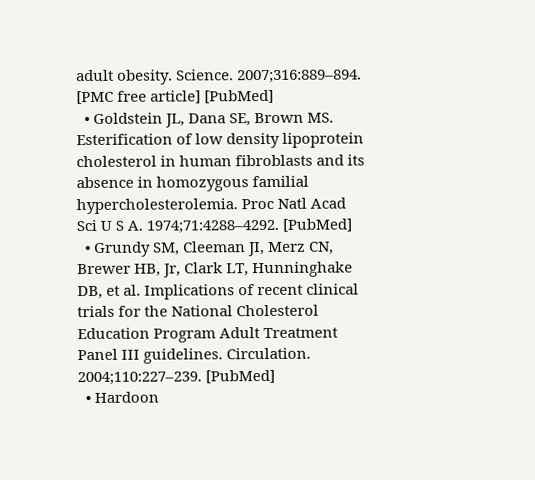adult obesity. Science. 2007;316:889–894. [PMC free article] [PubMed]
  • Goldstein JL, Dana SE, Brown MS. Esterification of low density lipoprotein cholesterol in human fibroblasts and its absence in homozygous familial hypercholesterolemia. Proc Natl Acad Sci U S A. 1974;71:4288–4292. [PubMed]
  • Grundy SM, Cleeman JI, Merz CN, Brewer HB, Jr, Clark LT, Hunninghake DB, et al. Implications of recent clinical trials for the National Cholesterol Education Program Adult Treatment Panel III guidelines. Circulation. 2004;110:227–239. [PubMed]
  • Hardoon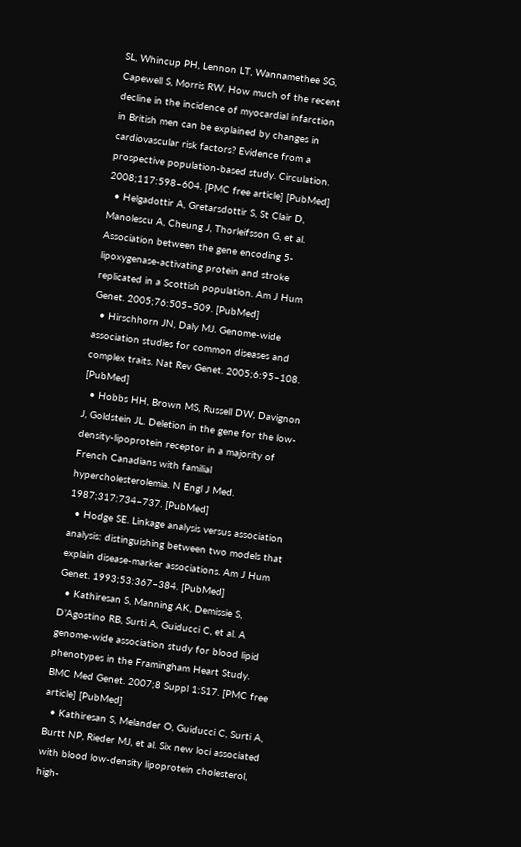SL, Whincup PH, Lennon LT, Wannamethee SG, Capewell S, Morris RW. How much of the recent decline in the incidence of myocardial infarction in British men can be explained by changes in cardiovascular risk factors? Evidence from a prospective population-based study. Circulation. 2008;117:598–604. [PMC free article] [PubMed]
  • Helgadottir A, Gretarsdottir S, St Clair D, Manolescu A, Cheung J, Thorleifsson G, et al. Association between the gene encoding 5-lipoxygenase-activating protein and stroke replicated in a Scottish population. Am J Hum Genet. 2005;76:505–509. [PubMed]
  • Hirschhorn JN, Daly MJ. Genome-wide association studies for common diseases and complex traits. Nat Rev Genet. 2005;6:95–108. [PubMed]
  • Hobbs HH, Brown MS, Russell DW, Davignon J, Goldstein JL. Deletion in the gene for the low-density-lipoprotein receptor in a majority of French Canadians with familial hypercholesterolemia. N Engl J Med. 1987;317:734–737. [PubMed]
  • Hodge SE. Linkage analysis versus association analysis: distinguishing between two models that explain disease-marker associations. Am J Hum Genet. 1993;53:367–384. [PubMed]
  • Kathiresan S, Manning AK, Demissie S, D’Agostino RB, Surti A, Guiducci C, et al. A genome-wide association study for blood lipid phenotypes in the Framingham Heart Study. BMC Med Genet. 2007;8 Suppl 1:S17. [PMC free article] [PubMed]
  • Kathiresan S, Melander O, Guiducci C, Surti A, Burtt NP, Rieder MJ, et al. Six new loci associated with blood low-density lipoprotein cholesterol, high-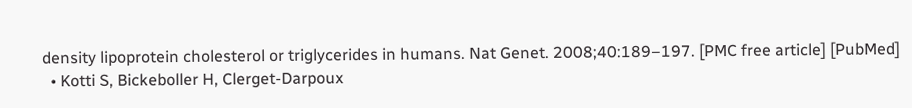density lipoprotein cholesterol or triglycerides in humans. Nat Genet. 2008;40:189–197. [PMC free article] [PubMed]
  • Kotti S, Bickeboller H, Clerget-Darpoux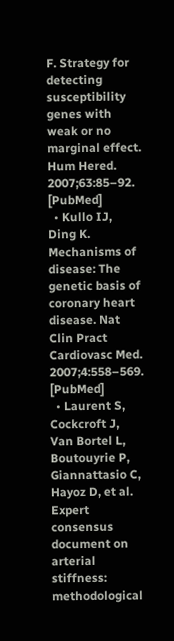F. Strategy for detecting susceptibility genes with weak or no marginal effect. Hum Hered. 2007;63:85–92. [PubMed]
  • Kullo IJ, Ding K. Mechanisms of disease: The genetic basis of coronary heart disease. Nat Clin Pract Cardiovasc Med. 2007;4:558–569. [PubMed]
  • Laurent S, Cockcroft J, Van Bortel L, Boutouyrie P, Giannattasio C, Hayoz D, et al. Expert consensus document on arterial stiffness: methodological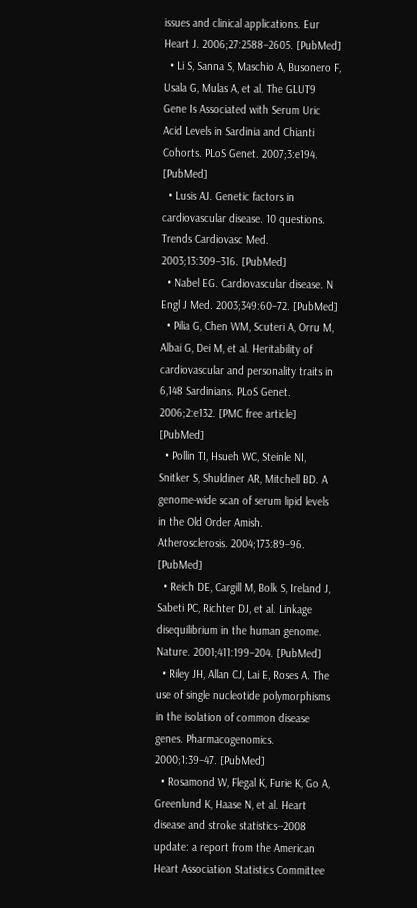issues and clinical applications. Eur Heart J. 2006;27:2588–2605. [PubMed]
  • Li S, Sanna S, Maschio A, Busonero F, Usala G, Mulas A, et al. The GLUT9 Gene Is Associated with Serum Uric Acid Levels in Sardinia and Chianti Cohorts. PLoS Genet. 2007;3:e194. [PubMed]
  • Lusis AJ. Genetic factors in cardiovascular disease. 10 questions. Trends Cardiovasc Med. 2003;13:309–316. [PubMed]
  • Nabel EG. Cardiovascular disease. N Engl J Med. 2003;349:60–72. [PubMed]
  • Pilia G, Chen WM, Scuteri A, Orru M, Albai G, Dei M, et al. Heritability of cardiovascular and personality traits in 6,148 Sardinians. PLoS Genet. 2006;2:e132. [PMC free article] [PubMed]
  • Pollin TI, Hsueh WC, Steinle NI, Snitker S, Shuldiner AR, Mitchell BD. A genome-wide scan of serum lipid levels in the Old Order Amish. Atherosclerosis. 2004;173:89–96. [PubMed]
  • Reich DE, Cargill M, Bolk S, Ireland J, Sabeti PC, Richter DJ, et al. Linkage disequilibrium in the human genome. Nature. 2001;411:199–204. [PubMed]
  • Riley JH, Allan CJ, Lai E, Roses A. The use of single nucleotide polymorphisms in the isolation of common disease genes. Pharmacogenomics. 2000;1:39–47. [PubMed]
  • Rosamond W, Flegal K, Furie K, Go A, Greenlund K, Haase N, et al. Heart disease and stroke statistics--2008 update: a report from the American Heart Association Statistics Committee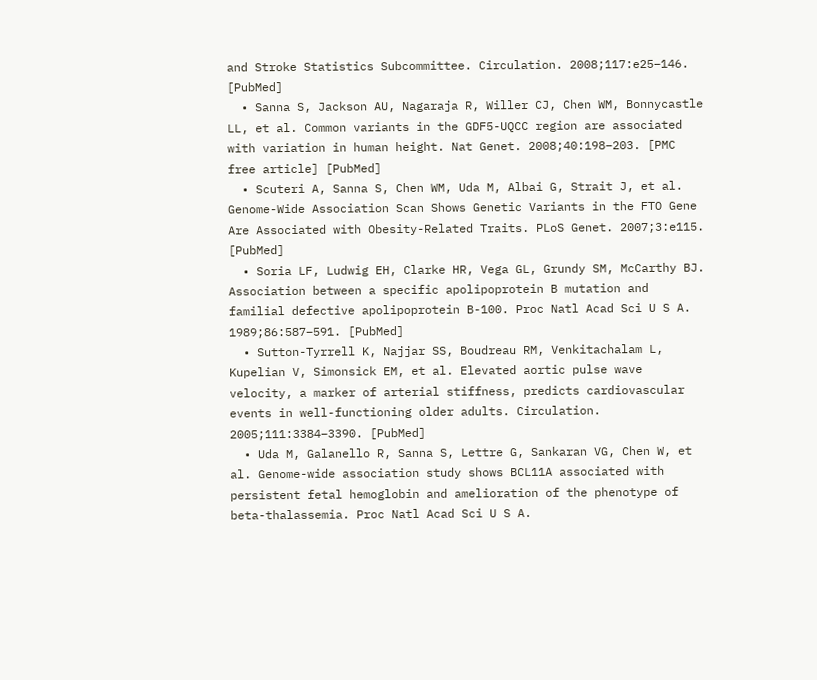and Stroke Statistics Subcommittee. Circulation. 2008;117:e25–146. [PubMed]
  • Sanna S, Jackson AU, Nagaraja R, Willer CJ, Chen WM, Bonnycastle LL, et al. Common variants in the GDF5-UQCC region are associated with variation in human height. Nat Genet. 2008;40:198–203. [PMC free article] [PubMed]
  • Scuteri A, Sanna S, Chen WM, Uda M, Albai G, Strait J, et al. Genome-Wide Association Scan Shows Genetic Variants in the FTO Gene Are Associated with Obesity-Related Traits. PLoS Genet. 2007;3:e115. [PubMed]
  • Soria LF, Ludwig EH, Clarke HR, Vega GL, Grundy SM, McCarthy BJ. Association between a specific apolipoprotein B mutation and familial defective apolipoprotein B-100. Proc Natl Acad Sci U S A. 1989;86:587–591. [PubMed]
  • Sutton-Tyrrell K, Najjar SS, Boudreau RM, Venkitachalam L, Kupelian V, Simonsick EM, et al. Elevated aortic pulse wave velocity, a marker of arterial stiffness, predicts cardiovascular events in well-functioning older adults. Circulation. 2005;111:3384–3390. [PubMed]
  • Uda M, Galanello R, Sanna S, Lettre G, Sankaran VG, Chen W, et al. Genome-wide association study shows BCL11A associated with persistent fetal hemoglobin and amelioration of the phenotype of beta-thalassemia. Proc Natl Acad Sci U S A.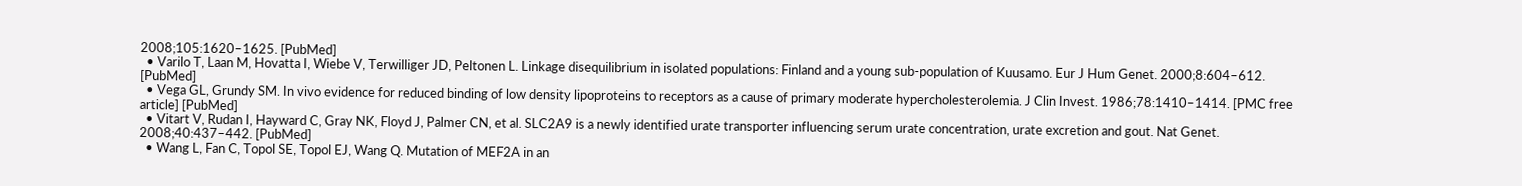2008;105:1620–1625. [PubMed]
  • Varilo T, Laan M, Hovatta I, Wiebe V, Terwilliger JD, Peltonen L. Linkage disequilibrium in isolated populations: Finland and a young sub-population of Kuusamo. Eur J Hum Genet. 2000;8:604–612. [PubMed]
  • Vega GL, Grundy SM. In vivo evidence for reduced binding of low density lipoproteins to receptors as a cause of primary moderate hypercholesterolemia. J Clin Invest. 1986;78:1410–1414. [PMC free article] [PubMed]
  • Vitart V, Rudan I, Hayward C, Gray NK, Floyd J, Palmer CN, et al. SLC2A9 is a newly identified urate transporter influencing serum urate concentration, urate excretion and gout. Nat Genet. 2008;40:437–442. [PubMed]
  • Wang L, Fan C, Topol SE, Topol EJ, Wang Q. Mutation of MEF2A in an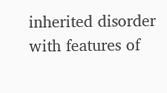inherited disorder with features of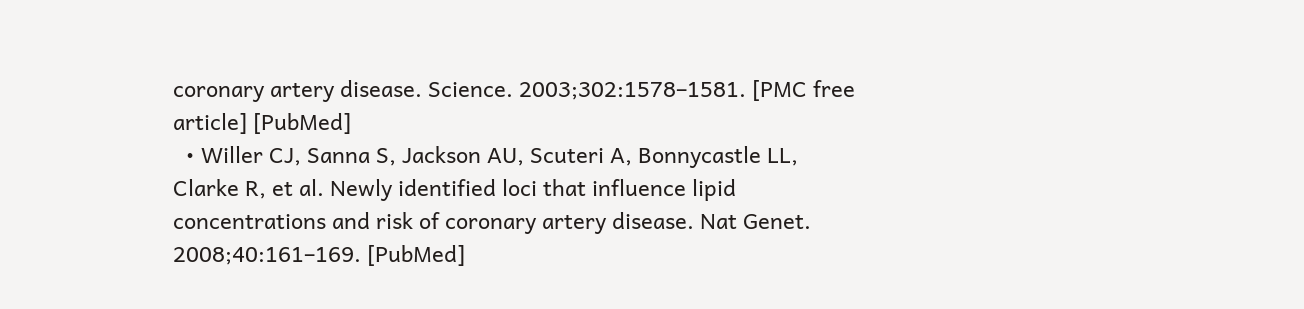coronary artery disease. Science. 2003;302:1578–1581. [PMC free article] [PubMed]
  • Willer CJ, Sanna S, Jackson AU, Scuteri A, Bonnycastle LL, Clarke R, et al. Newly identified loci that influence lipid concentrations and risk of coronary artery disease. Nat Genet. 2008;40:161–169. [PubMed]